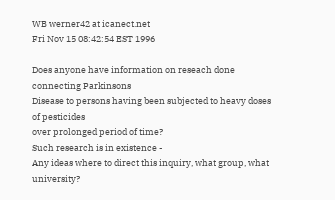WB werner42 at icanect.net
Fri Nov 15 08:42:54 EST 1996

Does anyone have information on reseach done connecting Parkinsons
Disease to persons having been subjected to heavy doses of pesticides
over prolonged period of time?
Such research is in existence -
Any ideas where to direct this inquiry, what group, what university?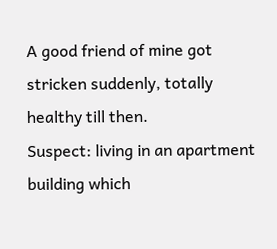A good friend of mine got stricken suddenly, totally healthy till then.
Suspect: living in an apartment building which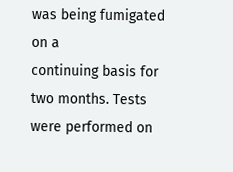was being fumigated on a
continuing basis for two months. Tests were performed on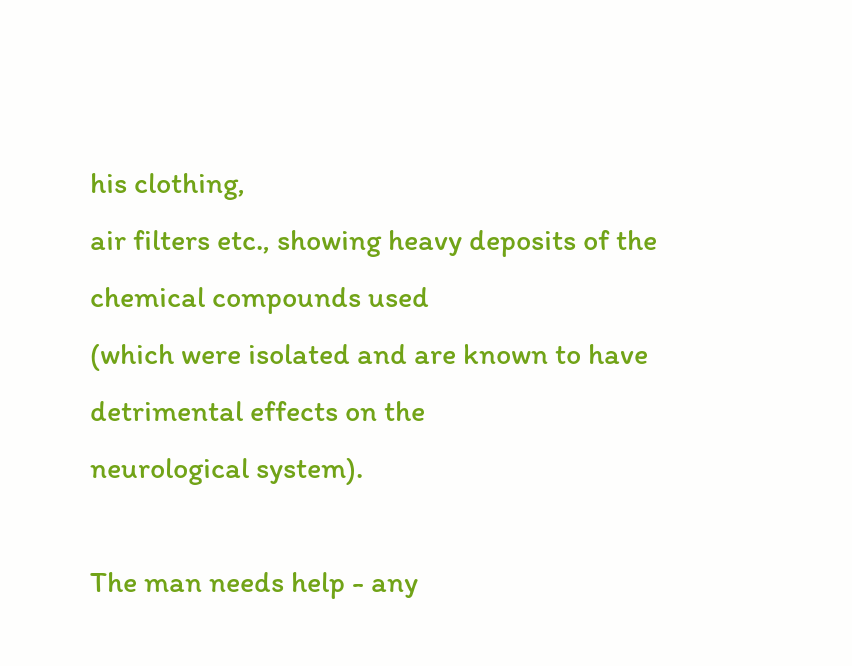his clothing,
air filters etc., showing heavy deposits of the chemical compounds used
(which were isolated and are known to have detrimental effects on the
neurological system).

The man needs help - any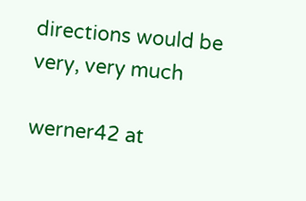directions would be very, very much

werner42 at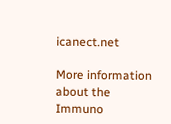icanect.net

More information about the Immuno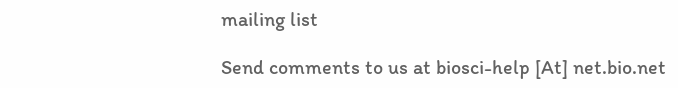mailing list

Send comments to us at biosci-help [At] net.bio.net